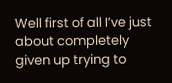Well first of all I’ve just about completely given up trying to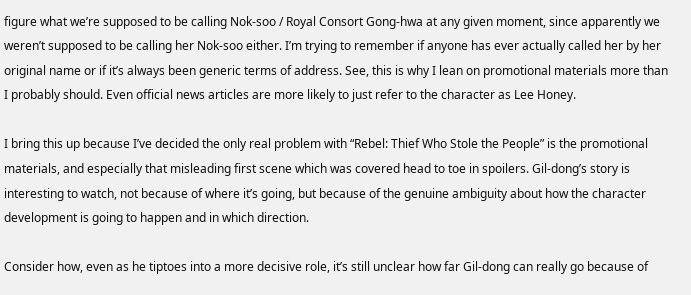figure what we’re supposed to be calling Nok-soo / Royal Consort Gong-hwa at any given moment, since apparently we weren’t supposed to be calling her Nok-soo either. I’m trying to remember if anyone has ever actually called her by her original name or if it’s always been generic terms of address. See, this is why I lean on promotional materials more than I probably should. Even official news articles are more likely to just refer to the character as Lee Honey.

I bring this up because I’ve decided the only real problem with “Rebel: Thief Who Stole the People” is the promotional materials, and especially that misleading first scene which was covered head to toe in spoilers. Gil-dong’s story is interesting to watch, not because of where it’s going, but because of the genuine ambiguity about how the character development is going to happen and in which direction.

Consider how, even as he tiptoes into a more decisive role, it’s still unclear how far Gil-dong can really go because of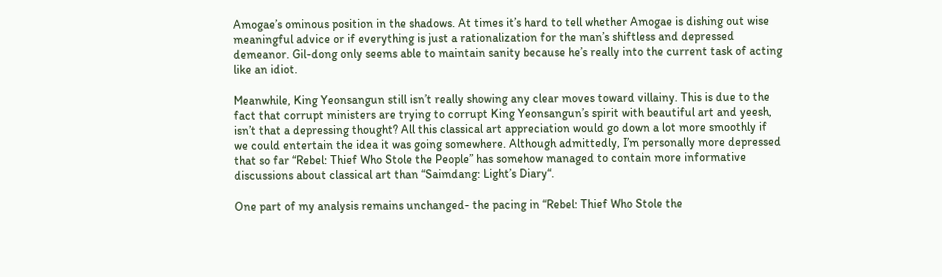Amogae’s ominous position in the shadows. At times it’s hard to tell whether Amogae is dishing out wise meaningful advice or if everything is just a rationalization for the man’s shiftless and depressed demeanor. Gil-dong only seems able to maintain sanity because he’s really into the current task of acting like an idiot.

Meanwhile, King Yeonsangun still isn’t really showing any clear moves toward villainy. This is due to the fact that corrupt ministers are trying to corrupt King Yeonsangun’s spirit with beautiful art and yeesh, isn’t that a depressing thought? All this classical art appreciation would go down a lot more smoothly if we could entertain the idea it was going somewhere. Although admittedly, I’m personally more depressed that so far “Rebel: Thief Who Stole the People” has somehow managed to contain more informative discussions about classical art than “Saimdang: Light’s Diary“.

One part of my analysis remains unchanged- the pacing in “Rebel: Thief Who Stole the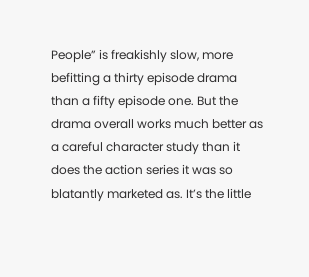People” is freakishly slow, more befitting a thirty episode drama than a fifty episode one. But the drama overall works much better as a careful character study than it does the action series it was so blatantly marketed as. It’s the little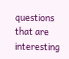questions that are interesting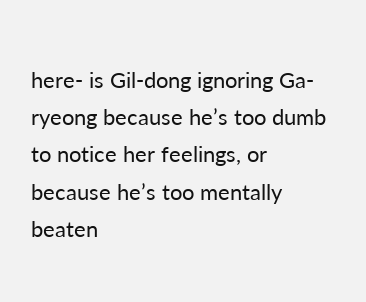here- is Gil-dong ignoring Ga-ryeong because he’s too dumb to notice her feelings, or because he’s too mentally beaten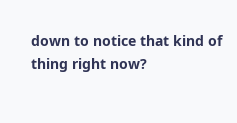down to notice that kind of thing right now?